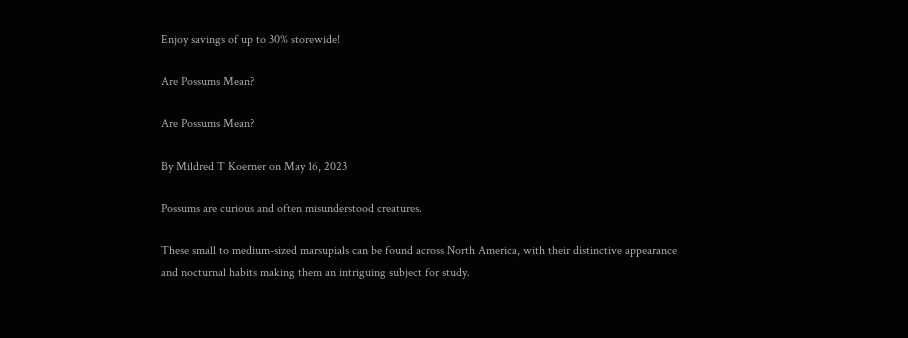Enjoy savings of up to 30% storewide!

Are Possums Mean?

Are Possums Mean?

By Mildred T Koerner on May 16, 2023

Possums are curious and often misunderstood creatures.

These small to medium-sized marsupials can be found across North America, with their distinctive appearance and nocturnal habits making them an intriguing subject for study.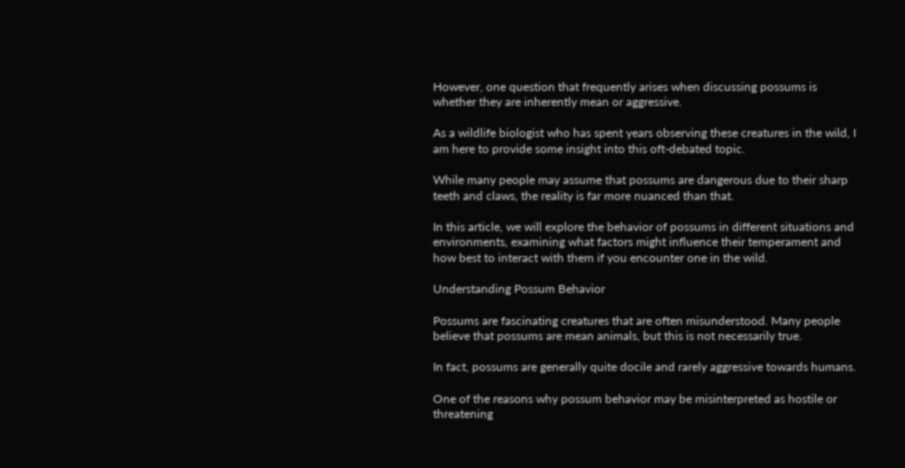However, one question that frequently arises when discussing possums is whether they are inherently mean or aggressive.

As a wildlife biologist who has spent years observing these creatures in the wild, I am here to provide some insight into this oft-debated topic.

While many people may assume that possums are dangerous due to their sharp teeth and claws, the reality is far more nuanced than that.

In this article, we will explore the behavior of possums in different situations and environments, examining what factors might influence their temperament and how best to interact with them if you encounter one in the wild.

Understanding Possum Behavior

Possums are fascinating creatures that are often misunderstood. Many people believe that possums are mean animals, but this is not necessarily true.

In fact, possums are generally quite docile and rarely aggressive towards humans.

One of the reasons why possum behavior may be misinterpreted as hostile or threatening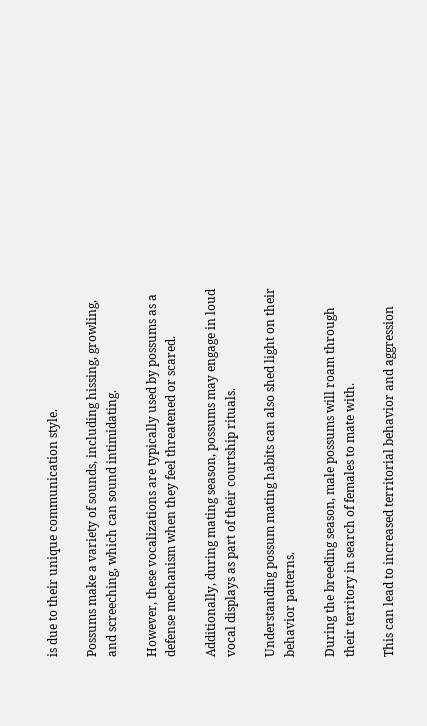is due to their unique communication style.

Possums make a variety of sounds, including hissing, growling, and screeching, which can sound intimidating.

However, these vocalizations are typically used by possums as a defense mechanism when they feel threatened or scared.

Additionally, during mating season, possums may engage in loud vocal displays as part of their courtship rituals.

Understanding possum mating habits can also shed light on their behavior patterns.

During the breeding season, male possums will roam through their territory in search of females to mate with.

This can lead to increased territorial behavior and aggression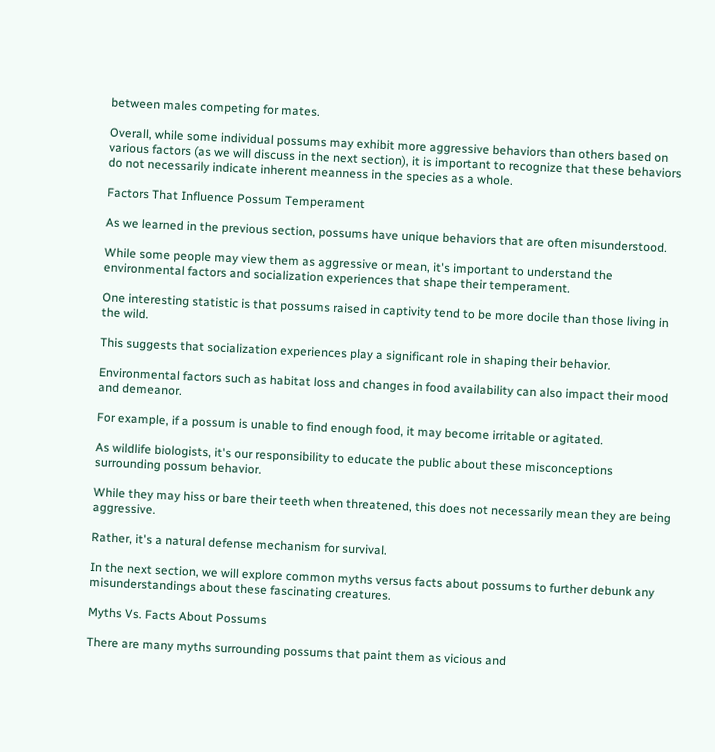between males competing for mates.

Overall, while some individual possums may exhibit more aggressive behaviors than others based on various factors (as we will discuss in the next section), it is important to recognize that these behaviors do not necessarily indicate inherent meanness in the species as a whole.

Factors That Influence Possum Temperament

As we learned in the previous section, possums have unique behaviors that are often misunderstood.

While some people may view them as aggressive or mean, it's important to understand the environmental factors and socialization experiences that shape their temperament.

One interesting statistic is that possums raised in captivity tend to be more docile than those living in the wild.

This suggests that socialization experiences play a significant role in shaping their behavior.

Environmental factors such as habitat loss and changes in food availability can also impact their mood and demeanor.

For example, if a possum is unable to find enough food, it may become irritable or agitated.

As wildlife biologists, it's our responsibility to educate the public about these misconceptions surrounding possum behavior.

While they may hiss or bare their teeth when threatened, this does not necessarily mean they are being aggressive.

Rather, it's a natural defense mechanism for survival.

In the next section, we will explore common myths versus facts about possums to further debunk any misunderstandings about these fascinating creatures.

Myths Vs. Facts About Possums

There are many myths surrounding possums that paint them as vicious and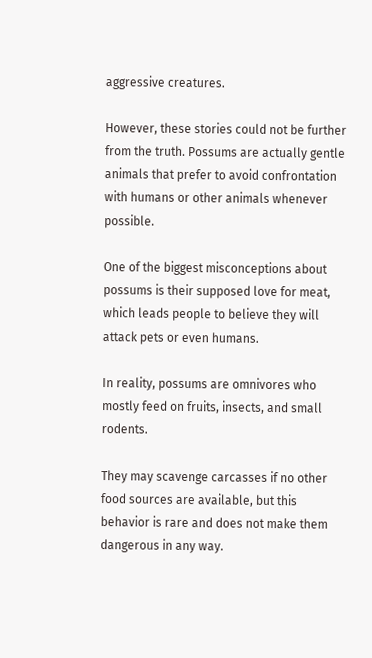aggressive creatures.

However, these stories could not be further from the truth. Possums are actually gentle animals that prefer to avoid confrontation with humans or other animals whenever possible.

One of the biggest misconceptions about possums is their supposed love for meat, which leads people to believe they will attack pets or even humans.

In reality, possums are omnivores who mostly feed on fruits, insects, and small rodents.

They may scavenge carcasses if no other food sources are available, but this behavior is rare and does not make them dangerous in any way.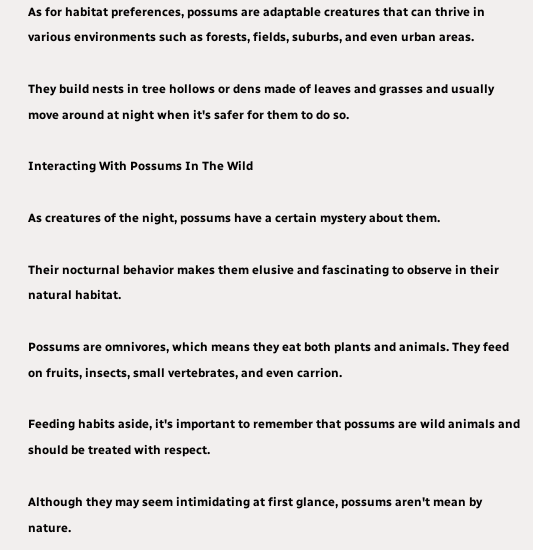As for habitat preferences, possums are adaptable creatures that can thrive in various environments such as forests, fields, suburbs, and even urban areas.

They build nests in tree hollows or dens made of leaves and grasses and usually move around at night when it's safer for them to do so.

Interacting With Possums In The Wild

As creatures of the night, possums have a certain mystery about them.

Their nocturnal behavior makes them elusive and fascinating to observe in their natural habitat.

Possums are omnivores, which means they eat both plants and animals. They feed on fruits, insects, small vertebrates, and even carrion.

Feeding habits aside, it's important to remember that possums are wild animals and should be treated with respect.

Although they may seem intimidating at first glance, possums aren't mean by nature.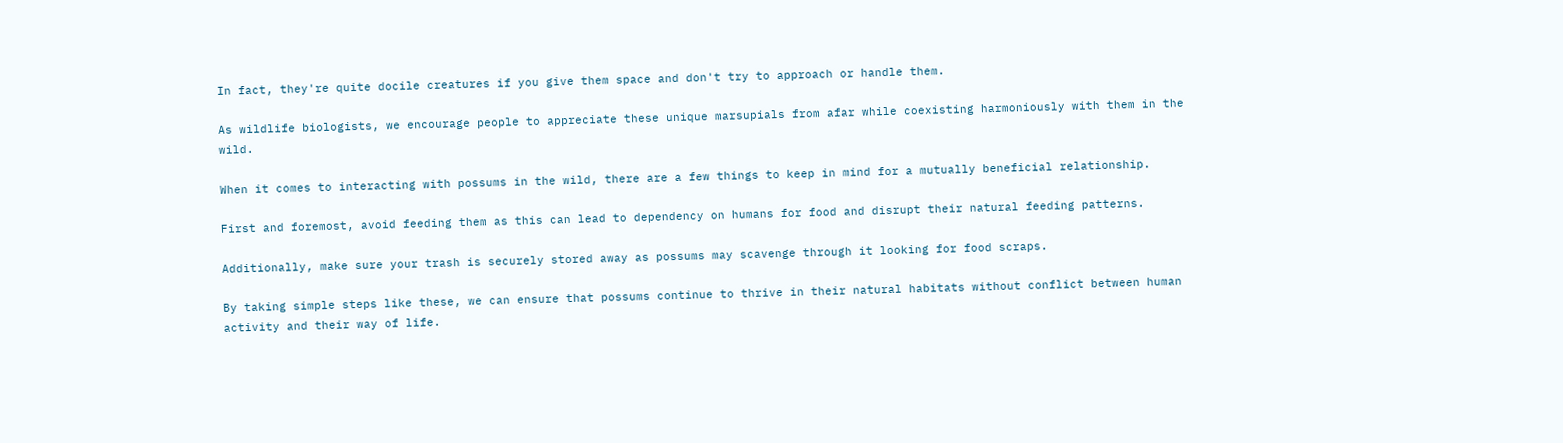In fact, they're quite docile creatures if you give them space and don't try to approach or handle them.

As wildlife biologists, we encourage people to appreciate these unique marsupials from afar while coexisting harmoniously with them in the wild.

When it comes to interacting with possums in the wild, there are a few things to keep in mind for a mutually beneficial relationship.

First and foremost, avoid feeding them as this can lead to dependency on humans for food and disrupt their natural feeding patterns.

Additionally, make sure your trash is securely stored away as possums may scavenge through it looking for food scraps.

By taking simple steps like these, we can ensure that possums continue to thrive in their natural habitats without conflict between human activity and their way of life.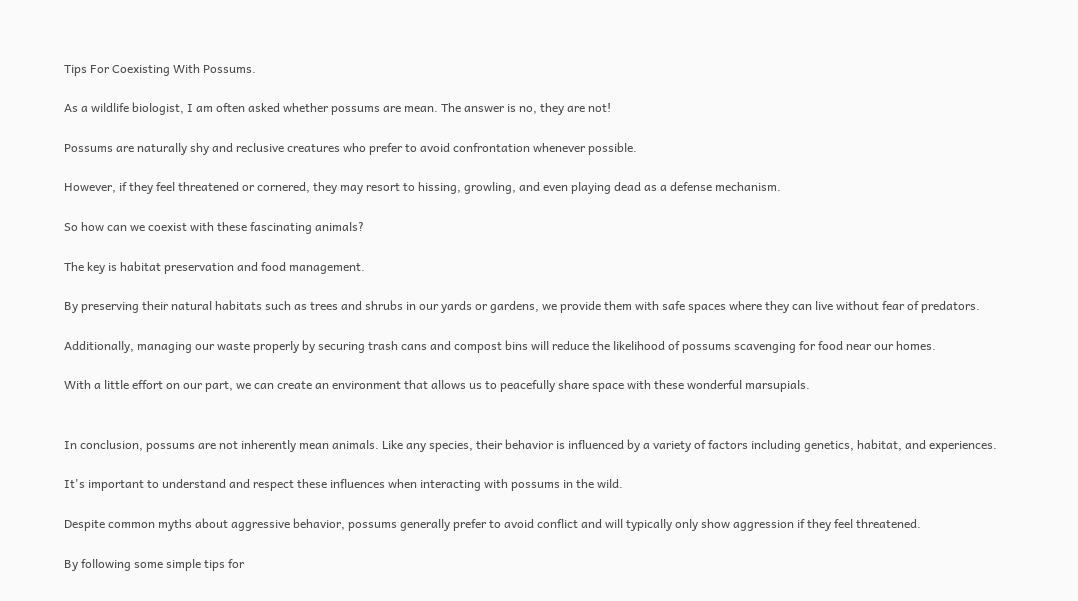Tips For Coexisting With Possums.

As a wildlife biologist, I am often asked whether possums are mean. The answer is no, they are not!

Possums are naturally shy and reclusive creatures who prefer to avoid confrontation whenever possible.

However, if they feel threatened or cornered, they may resort to hissing, growling, and even playing dead as a defense mechanism.

So how can we coexist with these fascinating animals?

The key is habitat preservation and food management.

By preserving their natural habitats such as trees and shrubs in our yards or gardens, we provide them with safe spaces where they can live without fear of predators.

Additionally, managing our waste properly by securing trash cans and compost bins will reduce the likelihood of possums scavenging for food near our homes.

With a little effort on our part, we can create an environment that allows us to peacefully share space with these wonderful marsupials.


In conclusion, possums are not inherently mean animals. Like any species, their behavior is influenced by a variety of factors including genetics, habitat, and experiences.

It's important to understand and respect these influences when interacting with possums in the wild.

Despite common myths about aggressive behavior, possums generally prefer to avoid conflict and will typically only show aggression if they feel threatened.

By following some simple tips for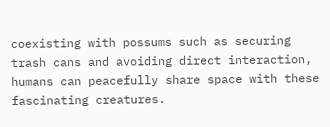coexisting with possums such as securing trash cans and avoiding direct interaction, humans can peacefully share space with these fascinating creatures.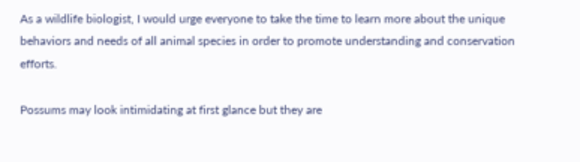As a wildlife biologist, I would urge everyone to take the time to learn more about the unique behaviors and needs of all animal species in order to promote understanding and conservation efforts.

Possums may look intimidating at first glance but they are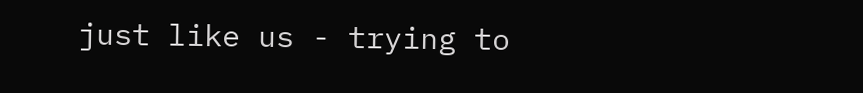just like us - trying to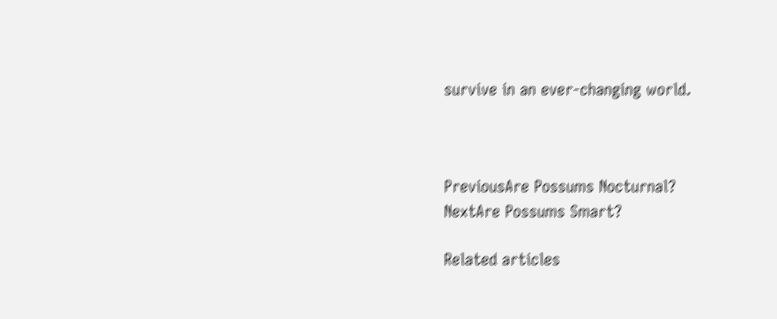survive in an ever-changing world.



PreviousAre Possums Nocturnal?
NextAre Possums Smart?

Related articles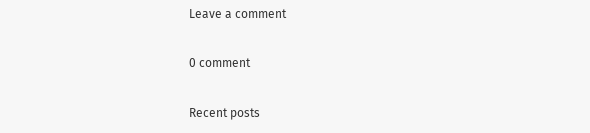Leave a comment

0 comment

Recent posts